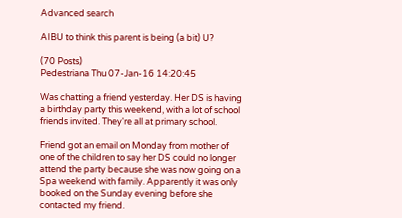Advanced search

AIBU to think this parent is being (a bit) U?

(70 Posts)
Pedestriana Thu 07-Jan-16 14:20:45

Was chatting a friend yesterday. Her DS is having a birthday party this weekend, with a lot of school friends invited. They're all at primary school.

Friend got an email on Monday from mother of one of the children to say her DS could no longer attend the party because she was now going on a Spa weekend with family. Apparently it was only booked on the Sunday evening before she contacted my friend.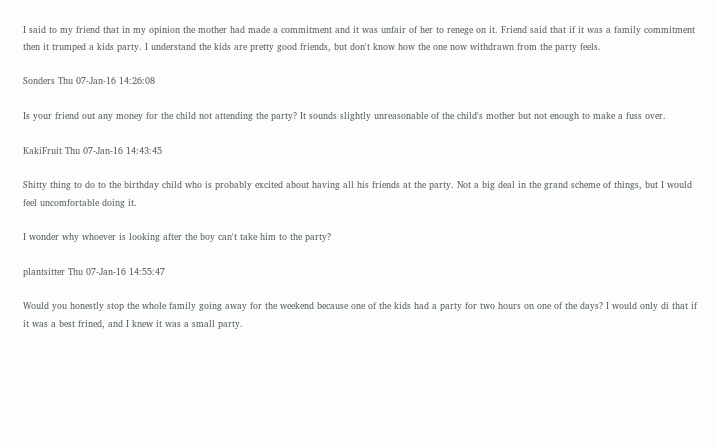I said to my friend that in my opinion the mother had made a commitment and it was unfair of her to renege on it. Friend said that if it was a family commitment then it trumped a kids party. I understand the kids are pretty good friends, but don't know how the one now withdrawn from the party feels.

Sonders Thu 07-Jan-16 14:26:08

Is your friend out any money for the child not attending the party? It sounds slightly unreasonable of the child's mother but not enough to make a fuss over.

KakiFruit Thu 07-Jan-16 14:43:45

Shitty thing to do to the birthday child who is probably excited about having all his friends at the party. Not a big deal in the grand scheme of things, but I would feel uncomfortable doing it.

I wonder why whoever is looking after the boy can't take him to the party?

plantsitter Thu 07-Jan-16 14:55:47

Would you honestly stop the whole family going away for the weekend because one of the kids had a party for two hours on one of the days? I would only di that if it was a best frined, and I knew it was a small party.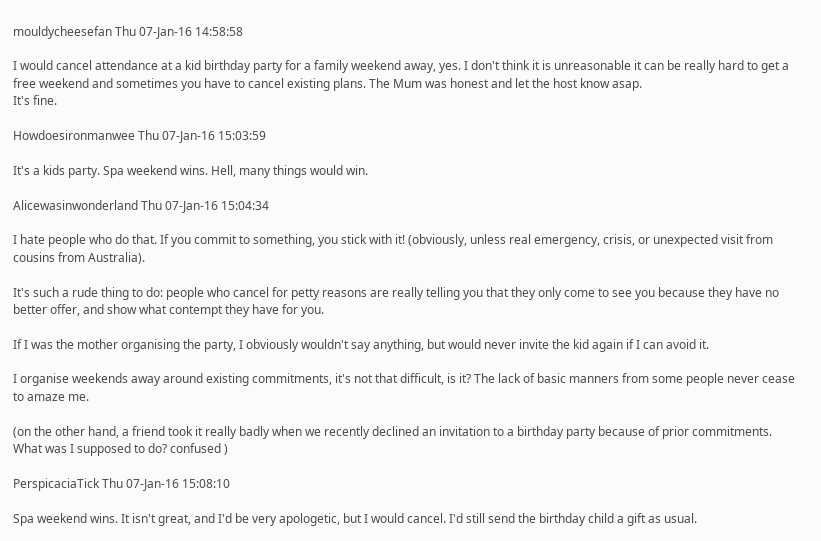mouldycheesefan Thu 07-Jan-16 14:58:58

I would cancel attendance at a kid birthday party for a family weekend away, yes. I don't think it is unreasonable it can be really hard to get a free weekend and sometimes you have to cancel existing plans. The Mum was honest and let the host know asap.
It's fine.

Howdoesironmanwee Thu 07-Jan-16 15:03:59

It's a kids party. Spa weekend wins. Hell, many things would win.

Alicewasinwonderland Thu 07-Jan-16 15:04:34

I hate people who do that. If you commit to something, you stick with it! (obviously, unless real emergency, crisis, or unexpected visit from cousins from Australia).

It's such a rude thing to do: people who cancel for petty reasons are really telling you that they only come to see you because they have no better offer, and show what contempt they have for you.

If I was the mother organising the party, I obviously wouldn't say anything, but would never invite the kid again if I can avoid it.

I organise weekends away around existing commitments, it's not that difficult, is it? The lack of basic manners from some people never cease to amaze me.

(on the other hand, a friend took it really badly when we recently declined an invitation to a birthday party because of prior commitments. What was I supposed to do? confused )

PerspicaciaTick Thu 07-Jan-16 15:08:10

Spa weekend wins. It isn't great, and I'd be very apologetic, but I would cancel. I'd still send the birthday child a gift as usual.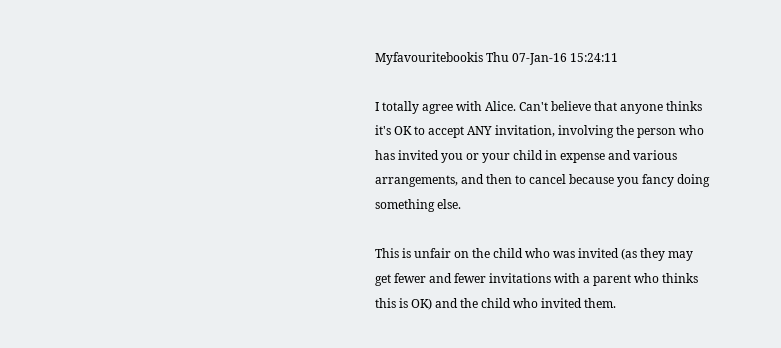Myfavouritebookis Thu 07-Jan-16 15:24:11

I totally agree with Alice. Can't believe that anyone thinks it's OK to accept ANY invitation, involving the person who has invited you or your child in expense and various arrangements, and then to cancel because you fancy doing something else.

This is unfair on the child who was invited (as they may get fewer and fewer invitations with a parent who thinks this is OK) and the child who invited them.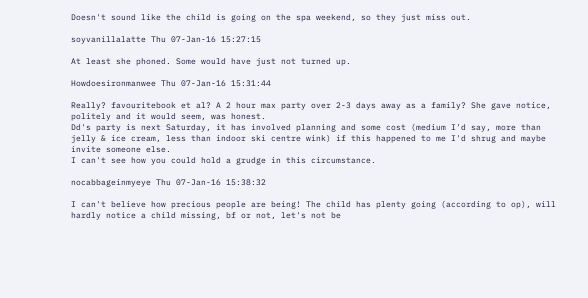Doesn't sound like the child is going on the spa weekend, so they just miss out.

soyvanillalatte Thu 07-Jan-16 15:27:15

At least she phoned. Some would have just not turned up.

Howdoesironmanwee Thu 07-Jan-16 15:31:44

Really? favouritebook et al? A 2 hour max party over 2-3 days away as a family? She gave notice, politely and it would seem, was honest.
Dd's party is next Saturday, it has involved planning and some cost (medium I'd say, more than jelly & ice cream, less than indoor ski centre wink) if this happened to me I'd shrug and maybe invite someone else.
I can't see how you could hold a grudge in this circumstance.

nocabbageinmyeye Thu 07-Jan-16 15:38:32

I can't believe how precious people are being! The child has plenty going (according to op), will hardly notice a child missing, bf or not, let's not be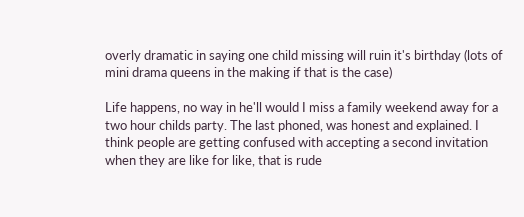overly dramatic in saying one child missing will ruin it's birthday (lots of mini drama queens in the making if that is the case)

Life happens, no way in he'll would I miss a family weekend away for a two hour childs party. The last phoned, was honest and explained. I think people are getting confused with accepting a second invitation when they are like for like, that is rude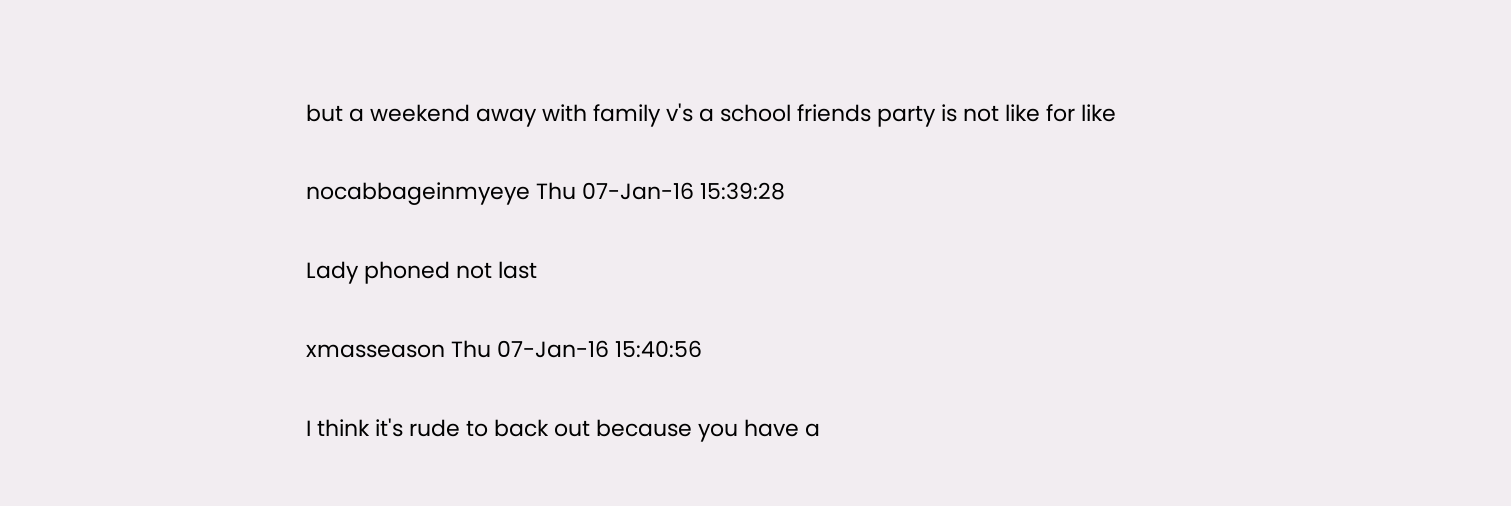but a weekend away with family v's a school friends party is not like for like

nocabbageinmyeye Thu 07-Jan-16 15:39:28

Lady phoned not last

xmasseason Thu 07-Jan-16 15:40:56

I think it's rude to back out because you have a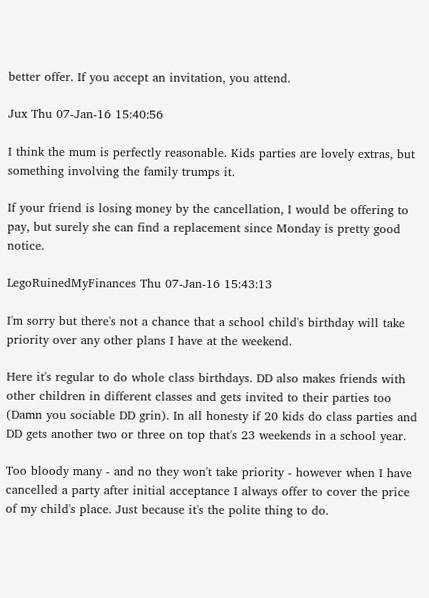better offer. If you accept an invitation, you attend.

Jux Thu 07-Jan-16 15:40:56

I think the mum is perfectly reasonable. Kids parties are lovely extras, but something involving the family trumps it.

If your friend is losing money by the cancellation, I would be offering to pay, but surely she can find a replacement since Monday is pretty good notice.

LegoRuinedMyFinances Thu 07-Jan-16 15:43:13

I'm sorry but there's not a chance that a school child's birthday will take priority over any other plans I have at the weekend.

Here it's regular to do whole class birthdays. DD also makes friends with other children in different classes and gets invited to their parties too (Damn you sociable DD grin). In all honesty if 20 kids do class parties and DD gets another two or three on top that's 23 weekends in a school year.

Too bloody many - and no they won't take priority - however when I have cancelled a party after initial acceptance I always offer to cover the price of my child's place. Just because it's the polite thing to do.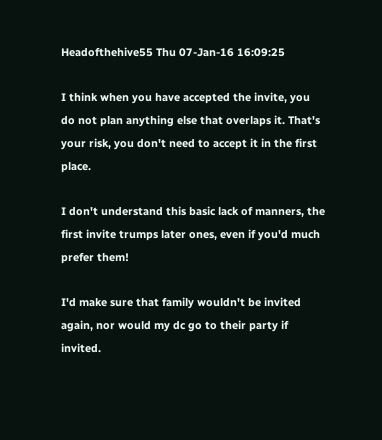Headofthehive55 Thu 07-Jan-16 16:09:25

I think when you have accepted the invite, you do not plan anything else that overlaps it. That's your risk, you don't need to accept it in the first place.

I don't understand this basic lack of manners, the first invite trumps later ones, even if you'd much prefer them!

I'd make sure that family wouldn't be invited again, nor would my dc go to their party if invited.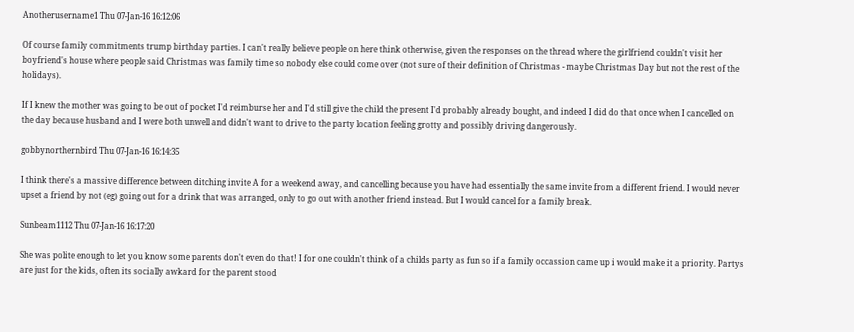Anotherusername1 Thu 07-Jan-16 16:12:06

Of course family commitments trump birthday parties. I can't really believe people on here think otherwise, given the responses on the thread where the girlfriend couldn't visit her boyfriend's house where people said Christmas was family time so nobody else could come over (not sure of their definition of Christmas - maybe Christmas Day but not the rest of the holidays).

If I knew the mother was going to be out of pocket I'd reimburse her and I'd still give the child the present I'd probably already bought, and indeed I did do that once when I cancelled on the day because husband and I were both unwell and didn't want to drive to the party location feeling grotty and possibly driving dangerously.

gobbynorthernbird Thu 07-Jan-16 16:14:35

I think there's a massive difference between ditching invite A for a weekend away, and cancelling because you have had essentially the same invite from a different friend. I would never upset a friend by not (eg) going out for a drink that was arranged, only to go out with another friend instead. But I would cancel for a family break.

Sunbeam1112 Thu 07-Jan-16 16:17:20

She was polite enough to let you know some parents don't even do that! I for one couldn't think of a childs party as fun so if a family occassion came up i would make it a priority. Partys are just for the kids, often its socially awkard for the parent stood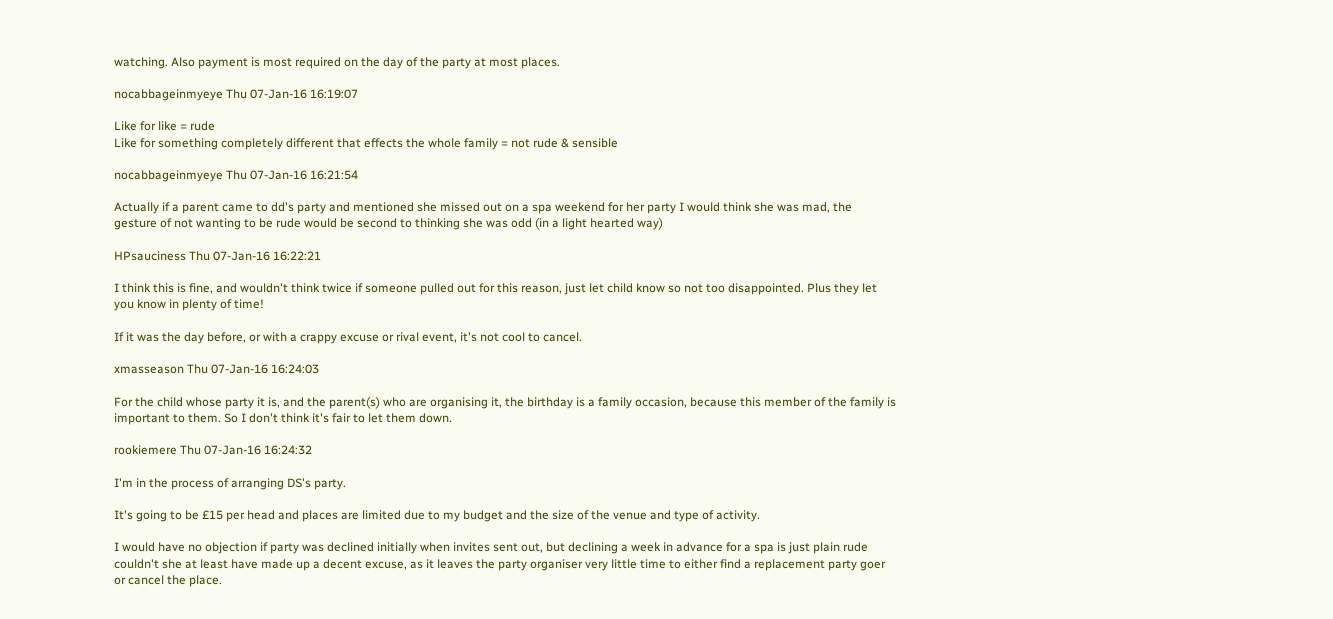watching. Also payment is most required on the day of the party at most places.

nocabbageinmyeye Thu 07-Jan-16 16:19:07

Like for like = rude
Like for something completely different that effects the whole family = not rude & sensible

nocabbageinmyeye Thu 07-Jan-16 16:21:54

Actually if a parent came to dd's party and mentioned she missed out on a spa weekend for her party I would think she was mad, the gesture of not wanting to be rude would be second to thinking she was odd (in a light hearted way)

HPsauciness Thu 07-Jan-16 16:22:21

I think this is fine, and wouldn't think twice if someone pulled out for this reason, just let child know so not too disappointed. Plus they let you know in plenty of time!

If it was the day before, or with a crappy excuse or rival event, it's not cool to cancel.

xmasseason Thu 07-Jan-16 16:24:03

For the child whose party it is, and the parent(s) who are organising it, the birthday is a family occasion, because this member of the family is important to them. So I don't think it's fair to let them down.

rookiemere Thu 07-Jan-16 16:24:32

I'm in the process of arranging DS's party.

It's going to be £15 per head and places are limited due to my budget and the size of the venue and type of activity.

I would have no objection if party was declined initially when invites sent out, but declining a week in advance for a spa is just plain rude couldn't she at least have made up a decent excuse, as it leaves the party organiser very little time to either find a replacement party goer or cancel the place.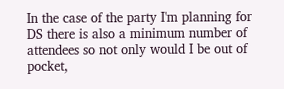In the case of the party I'm planning for DS there is also a minimum number of attendees so not only would I be out of pocket,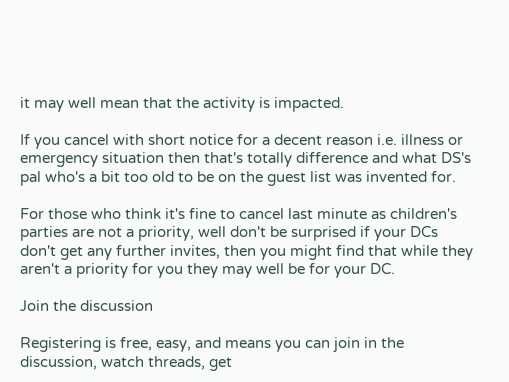it may well mean that the activity is impacted.

If you cancel with short notice for a decent reason i.e. illness or emergency situation then that's totally difference and what DS's pal who's a bit too old to be on the guest list was invented for.

For those who think it's fine to cancel last minute as children's parties are not a priority, well don't be surprised if your DCs don't get any further invites, then you might find that while they aren't a priority for you they may well be for your DC.

Join the discussion

Registering is free, easy, and means you can join in the discussion, watch threads, get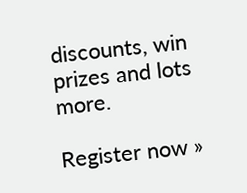discounts, win prizes and lots more.

Register now »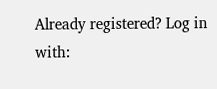Already registered? Log in with: